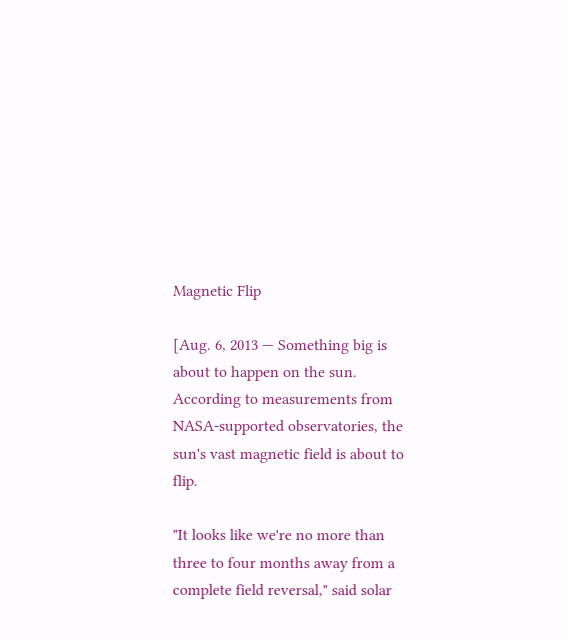Magnetic Flip

[Aug. 6, 2013 — Something big is about to happen on the sun. According to measurements from NASA-supported observatories, the sun's vast magnetic field is about to flip.

"It looks like we're no more than three to four months away from a complete field reversal," said solar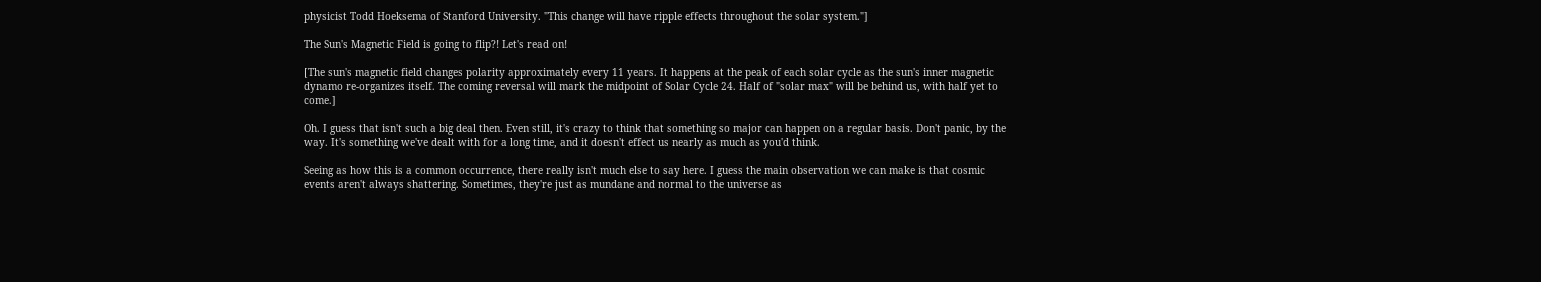physicist Todd Hoeksema of Stanford University. "This change will have ripple effects throughout the solar system."]

The Sun's Magnetic Field is going to flip?! Let's read on!

[The sun's magnetic field changes polarity approximately every 11 years. It happens at the peak of each solar cycle as the sun's inner magnetic dynamo re-organizes itself. The coming reversal will mark the midpoint of Solar Cycle 24. Half of "solar max" will be behind us, with half yet to come.]

Oh. I guess that isn't such a big deal then. Even still, it's crazy to think that something so major can happen on a regular basis. Don't panic, by the way. It's something we've dealt with for a long time, and it doesn't effect us nearly as much as you'd think.

Seeing as how this is a common occurrence, there really isn't much else to say here. I guess the main observation we can make is that cosmic events aren't always shattering. Sometimes, they're just as mundane and normal to the universe as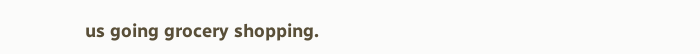us going grocery shopping.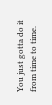You just gotta do it from time to time.